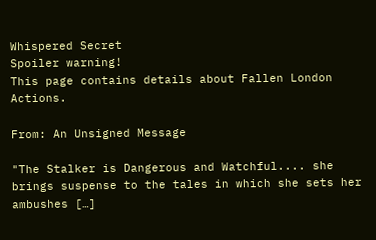Whispered Secret
Spoiler warning!
This page contains details about Fallen London Actions.

From: An Unsigned Message

"The Stalker is Dangerous and Watchful.... she brings suspense to the tales in which she sets her ambushes […]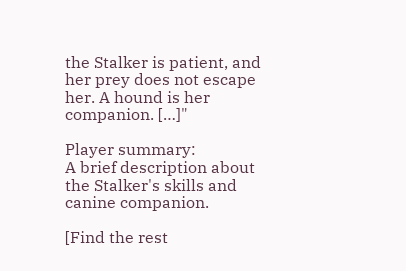the Stalker is patient, and her prey does not escape her. A hound is her companion. […]"

Player summary:
A brief description about the Stalker's skills and canine companion.

[Find the rest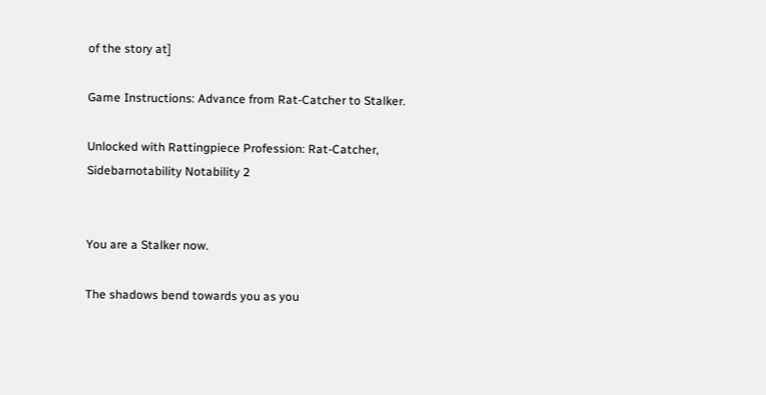of the story at]

Game Instructions: Advance from Rat-Catcher to Stalker.

Unlocked with Rattingpiece Profession: Rat-Catcher, Sidebarnotability Notability 2


You are a Stalker now.

The shadows bend towards you as you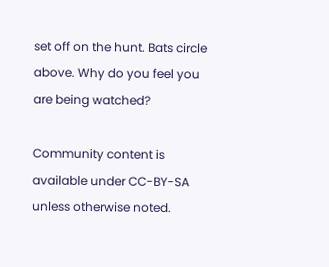set off on the hunt. Bats circle above. Why do you feel you are being watched?

Community content is available under CC-BY-SA unless otherwise noted.